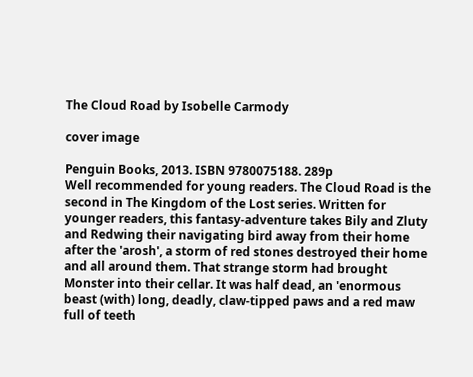The Cloud Road by Isobelle Carmody

cover image

Penguin Books, 2013. ISBN 9780075188. 289p
Well recommended for young readers. The Cloud Road is the second in The Kingdom of the Lost series. Written for younger readers, this fantasy-adventure takes Bily and Zluty and Redwing their navigating bird away from their home after the 'arosh', a storm of red stones destroyed their home and all around them. That strange storm had brought Monster into their cellar. It was half dead, an 'enormous beast (with) long, deadly, claw-tipped paws and a red maw full of teeth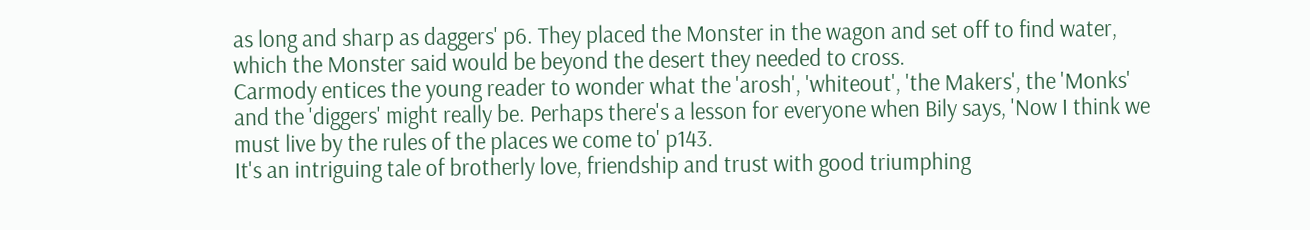as long and sharp as daggers' p6. They placed the Monster in the wagon and set off to find water, which the Monster said would be beyond the desert they needed to cross.
Carmody entices the young reader to wonder what the 'arosh', 'whiteout', 'the Makers', the 'Monks' and the 'diggers' might really be. Perhaps there's a lesson for everyone when Bily says, 'Now I think we must live by the rules of the places we come to' p143.
It's an intriguing tale of brotherly love, friendship and trust with good triumphing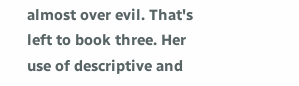almost over evil. That's left to book three. Her use of descriptive and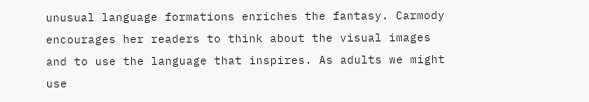unusual language formations enriches the fantasy. Carmody encourages her readers to think about the visual images and to use the language that inspires. As adults we might use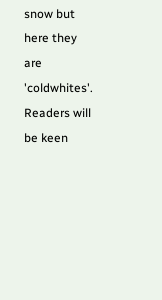snow but here they are 'coldwhites'. Readers will be keen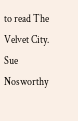to read The Velvet City.
Sue Nosworthy